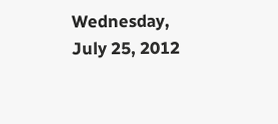Wednesday, July 25, 2012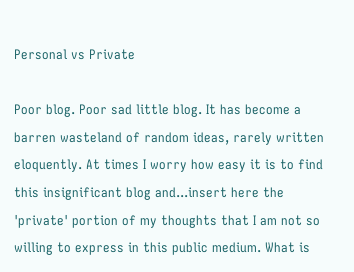Personal vs Private

Poor blog. Poor sad little blog. It has become a barren wasteland of random ideas, rarely written eloquently. At times I worry how easy it is to find this insignificant blog and...insert here the 'private' portion of my thoughts that I am not so willing to express in this public medium. What is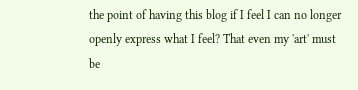the point of having this blog if I feel I can no longer openly express what I feel? That even my 'art' must be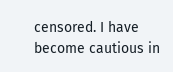censored. I have become cautious in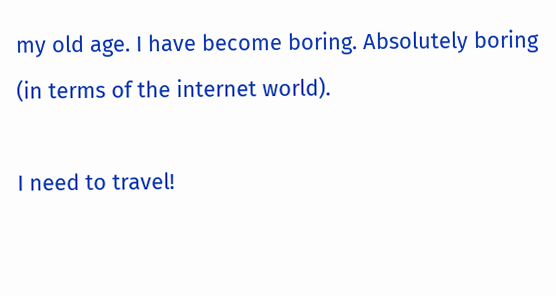my old age. I have become boring. Absolutely boring (in terms of the internet world).

I need to travel!